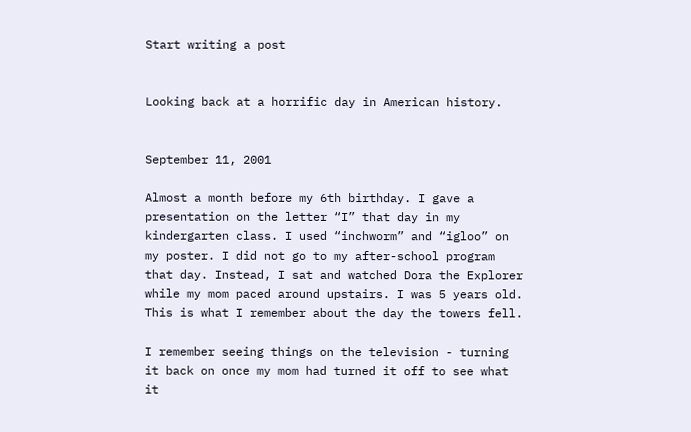Start writing a post


Looking back at a horrific day in American history.


September 11, 2001

Almost a month before my 6th birthday. I gave a presentation on the letter “I” that day in my kindergarten class. I used “inchworm” and “igloo” on my poster. I did not go to my after-school program that day. Instead, I sat and watched Dora the Explorer while my mom paced around upstairs. I was 5 years old. This is what I remember about the day the towers fell.

I remember seeing things on the television - turning it back on once my mom had turned it off to see what it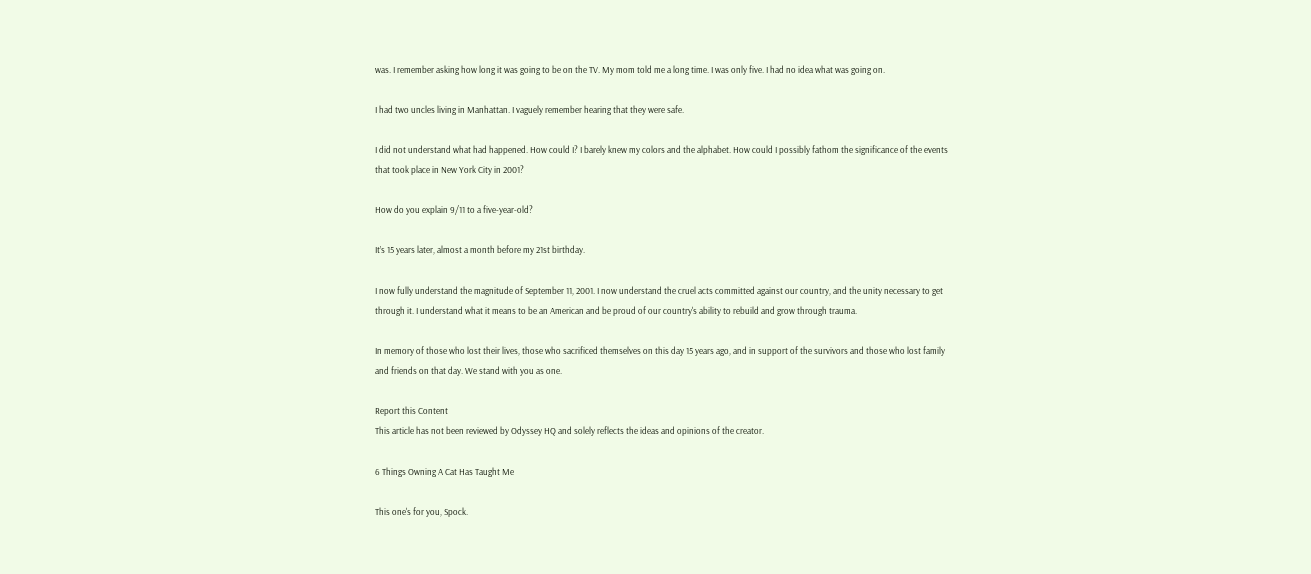was. I remember asking how long it was going to be on the TV. My mom told me a long time. I was only five. I had no idea what was going on.

I had two uncles living in Manhattan. I vaguely remember hearing that they were safe.

I did not understand what had happened. How could I? I barely knew my colors and the alphabet. How could I possibly fathom the significance of the events that took place in New York City in 2001?

How do you explain 9/11 to a five-year-old?

It’s 15 years later, almost a month before my 21st birthday.

I now fully understand the magnitude of September 11, 2001. I now understand the cruel acts committed against our country, and the unity necessary to get through it. I understand what it means to be an American and be proud of our country's ability to rebuild and grow through trauma.

In memory of those who lost their lives, those who sacrificed themselves on this day 15 years ago, and in support of the survivors and those who lost family and friends on that day. We stand with you as one.

Report this Content
This article has not been reviewed by Odyssey HQ and solely reflects the ideas and opinions of the creator.

6 Things Owning A Cat Has Taught Me

This one's for you, Spock.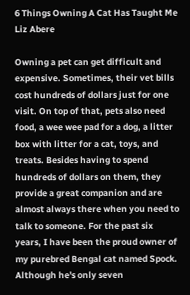6 Things Owning A Cat Has Taught Me
Liz Abere

Owning a pet can get difficult and expensive. Sometimes, their vet bills cost hundreds of dollars just for one visit. On top of that, pets also need food, a wee wee pad for a dog, a litter box with litter for a cat, toys, and treats. Besides having to spend hundreds of dollars on them, they provide a great companion and are almost always there when you need to talk to someone. For the past six years, I have been the proud owner of my purebred Bengal cat named Spock. Although he's only seven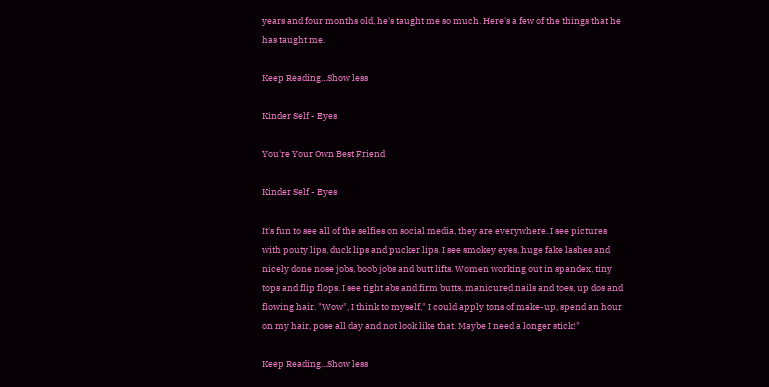years and four months old, he's taught me so much. Here's a few of the things that he has taught me.

Keep Reading...Show less

Kinder Self - Eyes

You're Your Own Best Friend

Kinder Self - Eyes

It's fun to see all of the selfies on social media, they are everywhere. I see pictures with pouty lips, duck lips and pucker lips. I see smokey eyes, huge fake lashes and nicely done nose jobs, boob jobs and butt lifts. Women working out in spandex, tiny tops and flip flops. I see tight abs and firm butts, manicured nails and toes, up dos and flowing hair. "Wow", I think to myself," I could apply tons of make-up, spend an hour on my hair, pose all day and not look like that. Maybe I need a longer stick!"

Keep Reading...Show less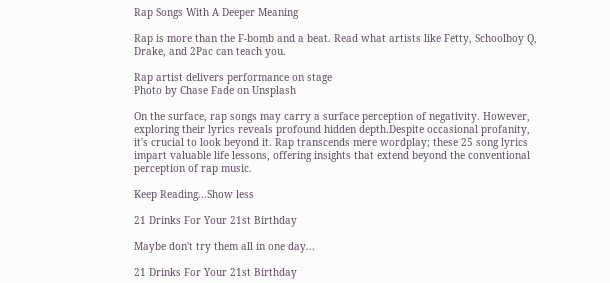Rap Songs With A Deeper Meaning

Rap is more than the F-bomb and a beat. Read what artists like Fetty, Schoolboy Q, Drake, and 2Pac can teach you.

Rap artist delivers performance on stage
Photo by Chase Fade on Unsplash

On the surface, rap songs may carry a surface perception of negativity. However, exploring their lyrics reveals profound hidden depth.Despite occasional profanity, it's crucial to look beyond it. Rap transcends mere wordplay; these 25 song lyrics impart valuable life lessons, offering insights that extend beyond the conventional perception of rap music.

Keep Reading...Show less

21 Drinks For Your 21st Birthday

Maybe don't try them all in one day...

21 Drinks For Your 21st Birthday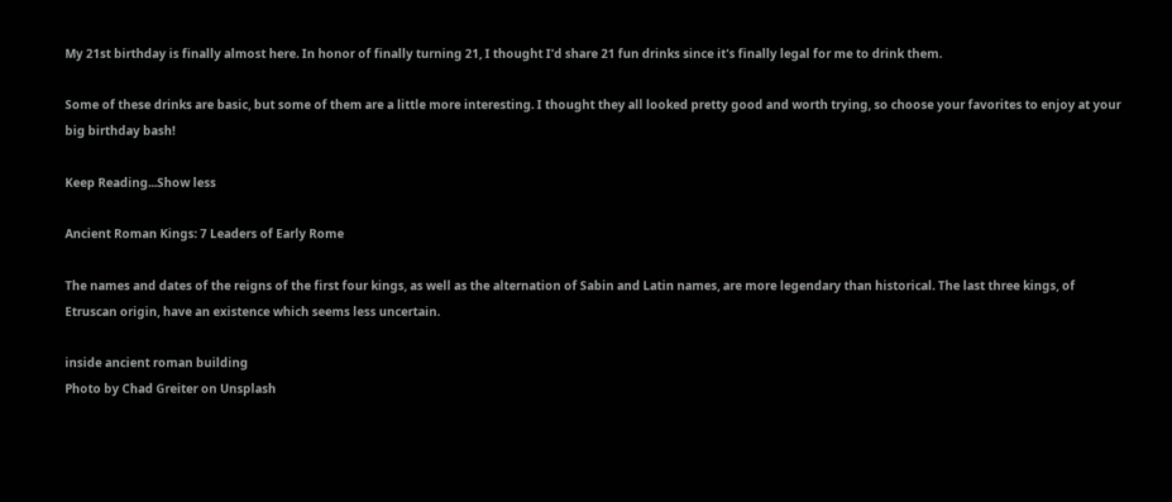My 21st birthday is finally almost here. In honor of finally turning 21, I thought I'd share 21 fun drinks since it's finally legal for me to drink them.

Some of these drinks are basic, but some of them are a little more interesting. I thought they all looked pretty good and worth trying, so choose your favorites to enjoy at your big birthday bash!

Keep Reading...Show less

Ancient Roman Kings: 7 Leaders of Early Rome

The names and dates of the reigns of the first four kings, as well as the alternation of Sabin and Latin names, are more legendary than historical. The last three kings, of Etruscan origin, have an existence which seems less uncertain.

inside ancient roman building
Photo by Chad Greiter on Unsplash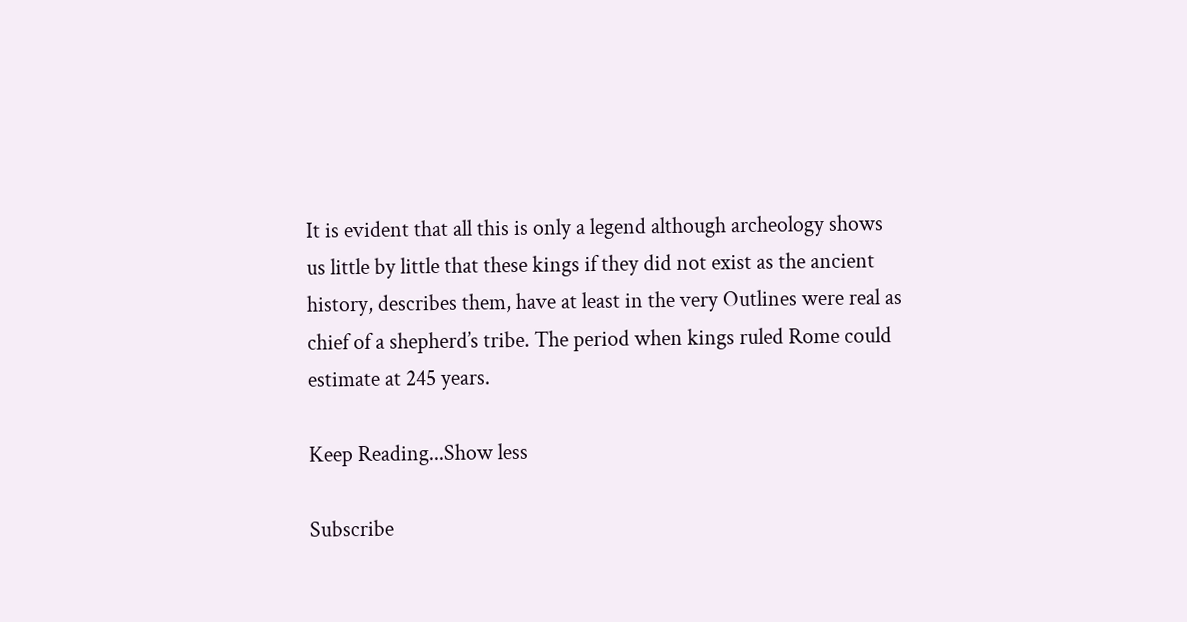It is evident that all this is only a legend although archeology shows us little by little that these kings if they did not exist as the ancient history, describes them, have at least in the very Outlines were real as chief of a shepherd’s tribe. The period when kings ruled Rome could estimate at 245 years.

Keep Reading...Show less

Subscribe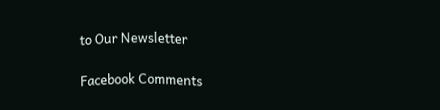to Our Newsletter

Facebook Comments